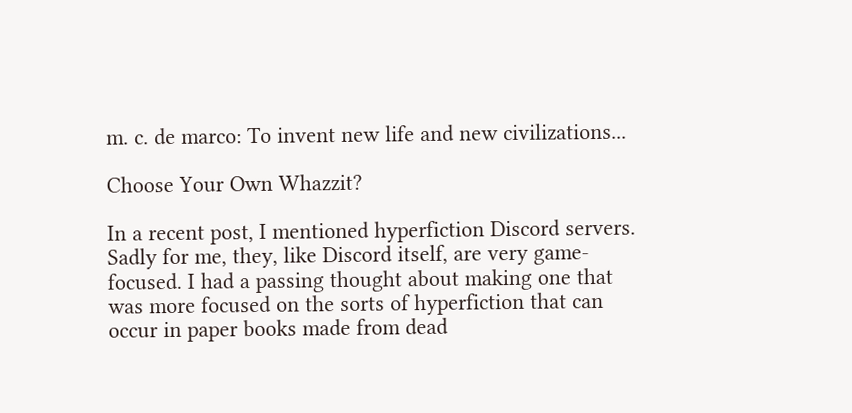m. c. de marco: To invent new life and new civilizations...

Choose Your Own Whazzit?

In a recent post, I mentioned hyperfiction Discord servers. Sadly for me, they, like Discord itself, are very game-focused. I had a passing thought about making one that was more focused on the sorts of hyperfiction that can occur in paper books made from dead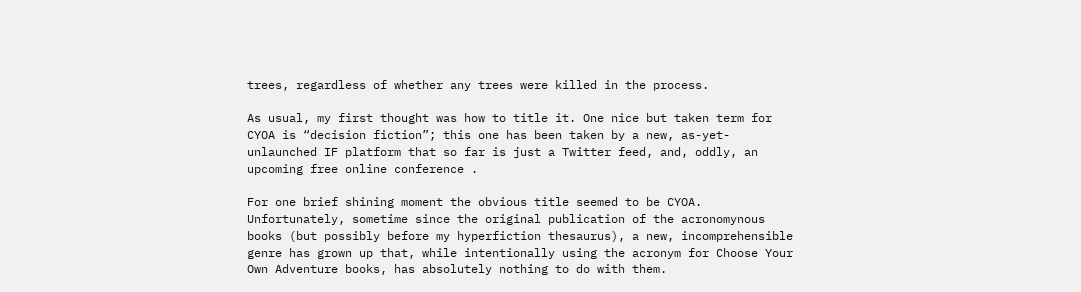trees, regardless of whether any trees were killed in the process.

As usual, my first thought was how to title it. One nice but taken term for CYOA is “decision fiction”; this one has been taken by a new, as-yet-unlaunched IF platform that so far is just a Twitter feed, and, oddly, an upcoming free online conference .

For one brief shining moment the obvious title seemed to be CYOA. Unfortunately, sometime since the original publication of the acronomynous books (but possibly before my hyperfiction thesaurus), a new, incomprehensible genre has grown up that, while intentionally using the acronym for Choose Your Own Adventure books, has absolutely nothing to do with them.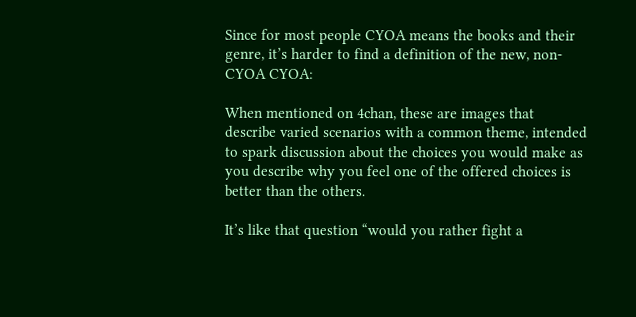Since for most people CYOA means the books and their genre, it’s harder to find a definition of the new, non-CYOA CYOA:

When mentioned on 4chan, these are images that describe varied scenarios with a common theme, intended to spark discussion about the choices you would make as you describe why you feel one of the offered choices is better than the others.

It’s like that question “would you rather fight a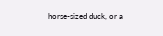horse-sized duck, or a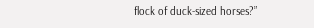flock of duck-sized horses?”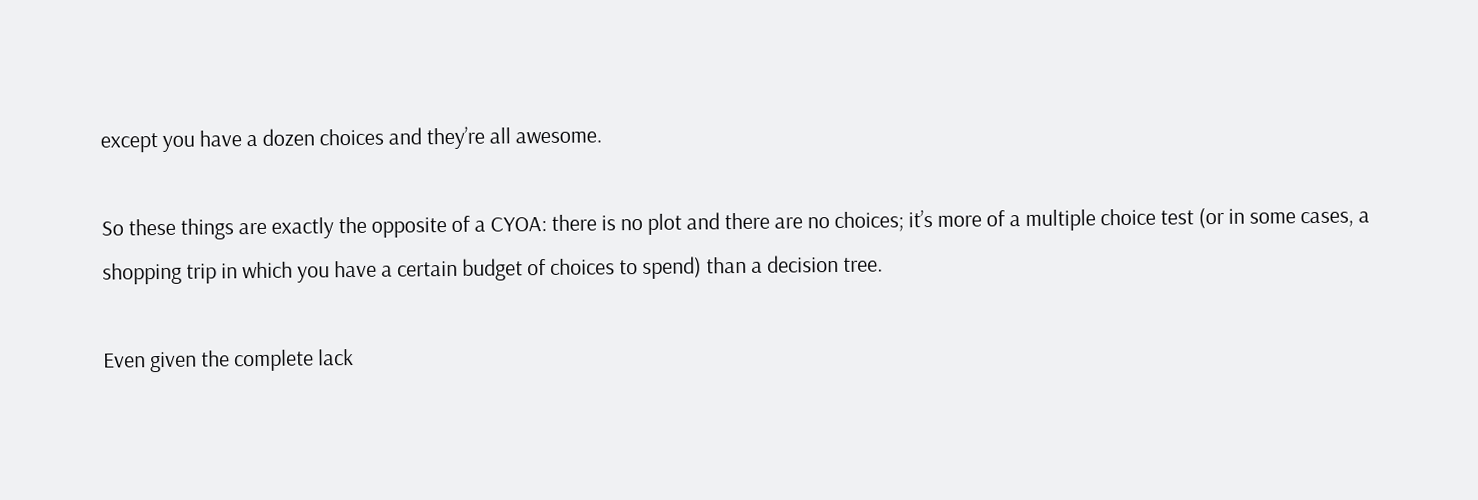except you have a dozen choices and they’re all awesome.

So these things are exactly the opposite of a CYOA: there is no plot and there are no choices; it’s more of a multiple choice test (or in some cases, a shopping trip in which you have a certain budget of choices to spend) than a decision tree.

Even given the complete lack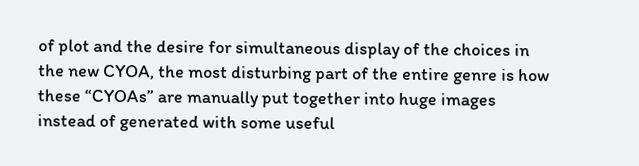of plot and the desire for simultaneous display of the choices in the new CYOA, the most disturbing part of the entire genre is how these “CYOAs” are manually put together into huge images instead of generated with some useful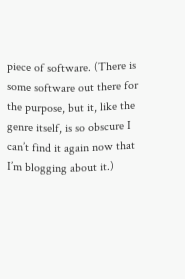piece of software. (There is some software out there for the purpose, but it, like the genre itself, is so obscure I can’t find it again now that I’m blogging about it.)